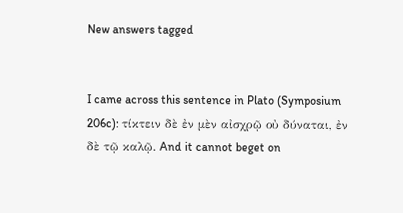New answers tagged


I came across this sentence in Plato (Symposium 206c): τίκτειν δὲ ἐν μὲν αἰσχρῷ οὐ δύναται, ἐν δὲ τῷ καλῷ. And it cannot beget on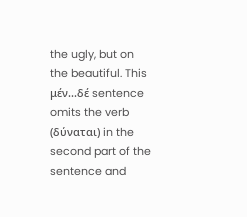the ugly, but on the beautiful. This μέν...δέ sentence omits the verb (δύναται) in the second part of the sentence and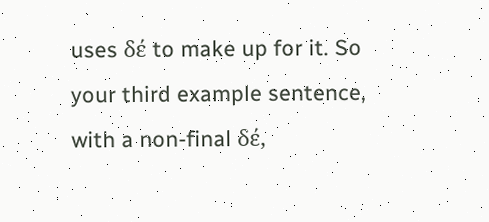uses δέ to make up for it. So your third example sentence, with a non-final δέ,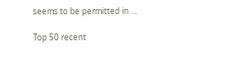seems to be permitted in ...

Top 50 recent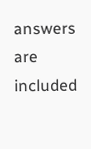answers are included